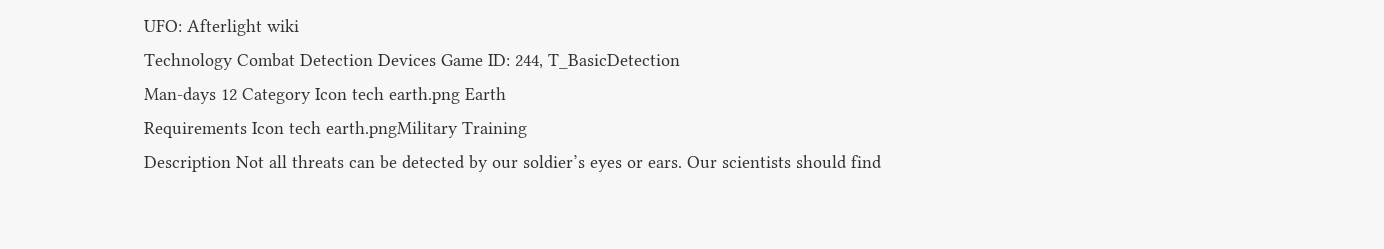UFO: Afterlight wiki
Technology Combat Detection Devices Game ID: 244, T_BasicDetection
Man-days 12 Category Icon tech earth.png Earth
Requirements Icon tech earth.pngMilitary Training
Description Not all threats can be detected by our soldier’s eyes or ears. Our scientists should find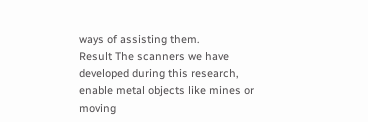ways of assisting them.
Result The scanners we have developed during this research, enable metal objects like mines or moving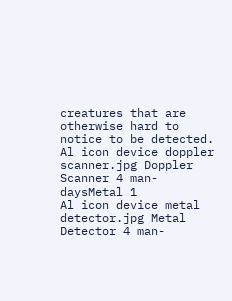creatures that are otherwise hard to notice to be detected.
Al icon device doppler scanner.jpg Doppler Scanner 4 man-daysMetal 1
Al icon device metal detector.jpg Metal Detector 4 man-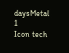daysMetal 1
Icon tech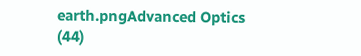earth.pngAdvanced Optics (44)